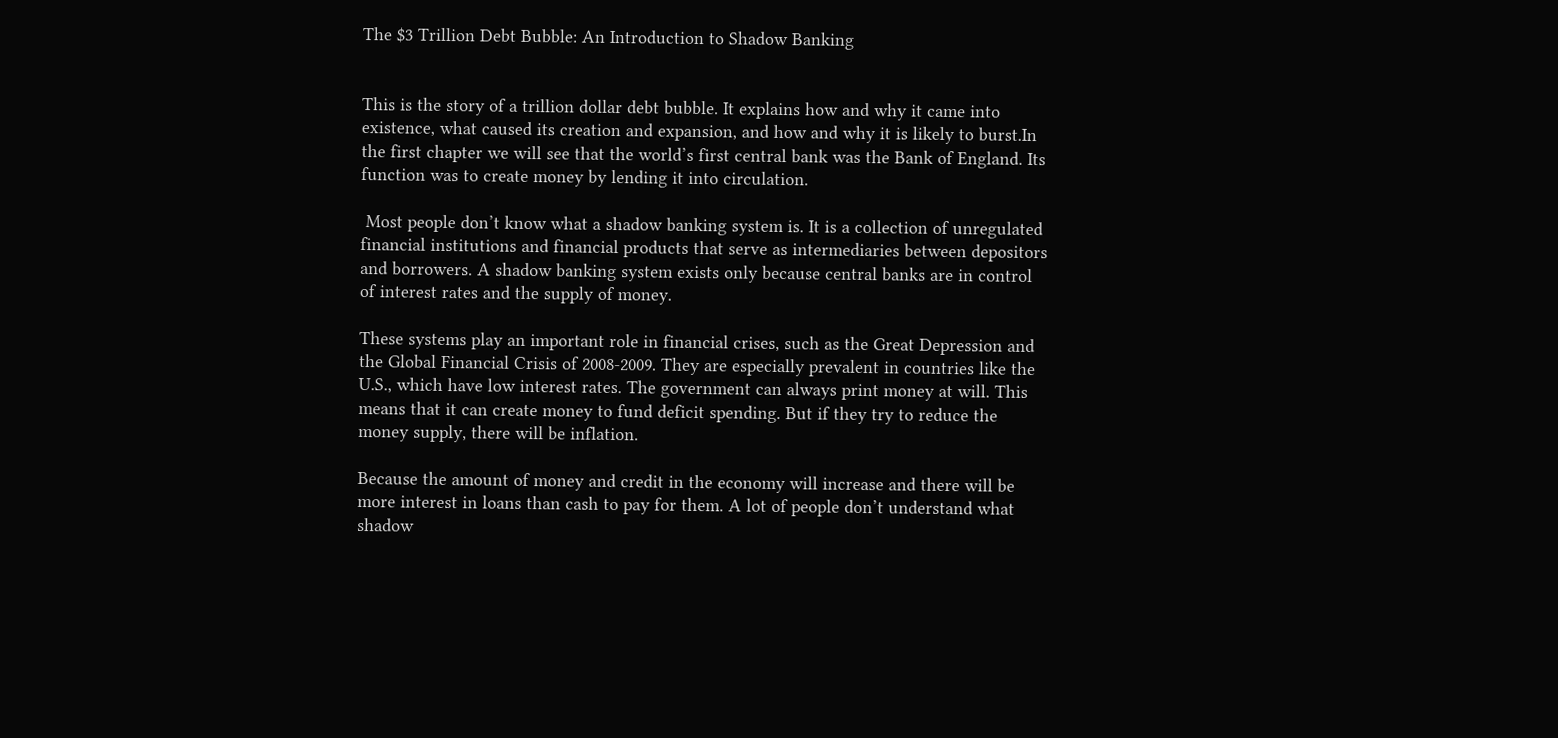The $3 Trillion Debt Bubble: An Introduction to Shadow Banking


This is the story of a trillion dollar debt bubble. It explains how and why it came into existence, what caused its creation and expansion, and how and why it is likely to burst.In the first chapter we will see that the world’s first central bank was the Bank of England. Its function was to create money by lending it into circulation.

 Most people don’t know what a shadow banking system is. It is a collection of unregulated financial institutions and financial products that serve as intermediaries between depositors and borrowers. A shadow banking system exists only because central banks are in control of interest rates and the supply of money.

These systems play an important role in financial crises, such as the Great Depression and the Global Financial Crisis of 2008-2009. They are especially prevalent in countries like the U.S., which have low interest rates. The government can always print money at will. This means that it can create money to fund deficit spending. But if they try to reduce the money supply, there will be inflation.

Because the amount of money and credit in the economy will increase and there will be more interest in loans than cash to pay for them. A lot of people don’t understand what shadow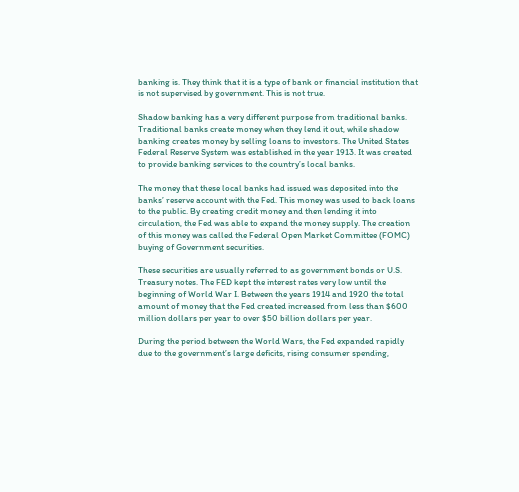banking is. They think that it is a type of bank or financial institution that is not supervised by government. This is not true.

Shadow banking has a very different purpose from traditional banks. Traditional banks create money when they lend it out, while shadow banking creates money by selling loans to investors. The United States Federal Reserve System was established in the year 1913. It was created to provide banking services to the country’s local banks.

The money that these local banks had issued was deposited into the banks’ reserve account with the Fed. This money was used to back loans to the public. By creating credit money and then lending it into circulation, the Fed was able to expand the money supply. The creation of this money was called the Federal Open Market Committee (FOMC) buying of Government securities.

These securities are usually referred to as government bonds or U.S. Treasury notes. The FED kept the interest rates very low until the beginning of World War I. Between the years 1914 and 1920 the total amount of money that the Fed created increased from less than $600 million dollars per year to over $50 billion dollars per year.

During the period between the World Wars, the Fed expanded rapidly due to the government’s large deficits, rising consumer spending,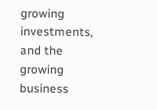growing investments, and the growing business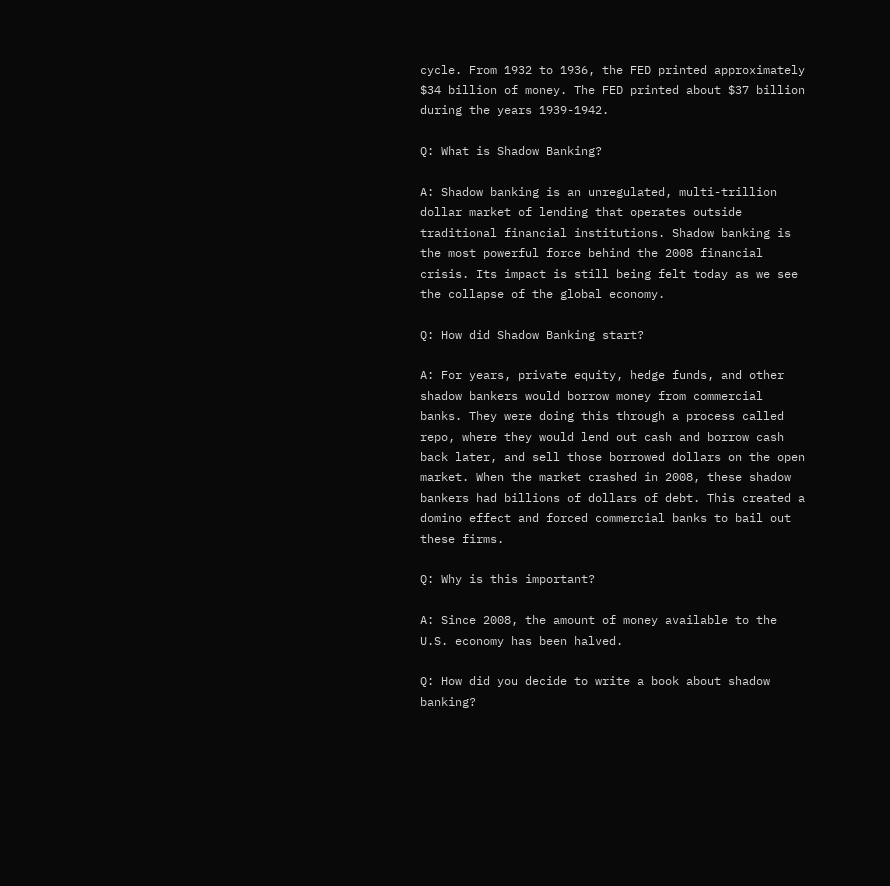cycle. From 1932 to 1936, the FED printed approximately $34 billion of money. The FED printed about $37 billion during the years 1939-1942.

Q: What is Shadow Banking?

A: Shadow banking is an unregulated, multi-trillion dollar market of lending that operates outside traditional financial institutions. Shadow banking is the most powerful force behind the 2008 financial crisis. Its impact is still being felt today as we see the collapse of the global economy.

Q: How did Shadow Banking start?

A: For years, private equity, hedge funds, and other shadow bankers would borrow money from commercial banks. They were doing this through a process called repo, where they would lend out cash and borrow cash back later, and sell those borrowed dollars on the open market. When the market crashed in 2008, these shadow bankers had billions of dollars of debt. This created a domino effect and forced commercial banks to bail out these firms.

Q: Why is this important?

A: Since 2008, the amount of money available to the U.S. economy has been halved.

Q: How did you decide to write a book about shadow banking?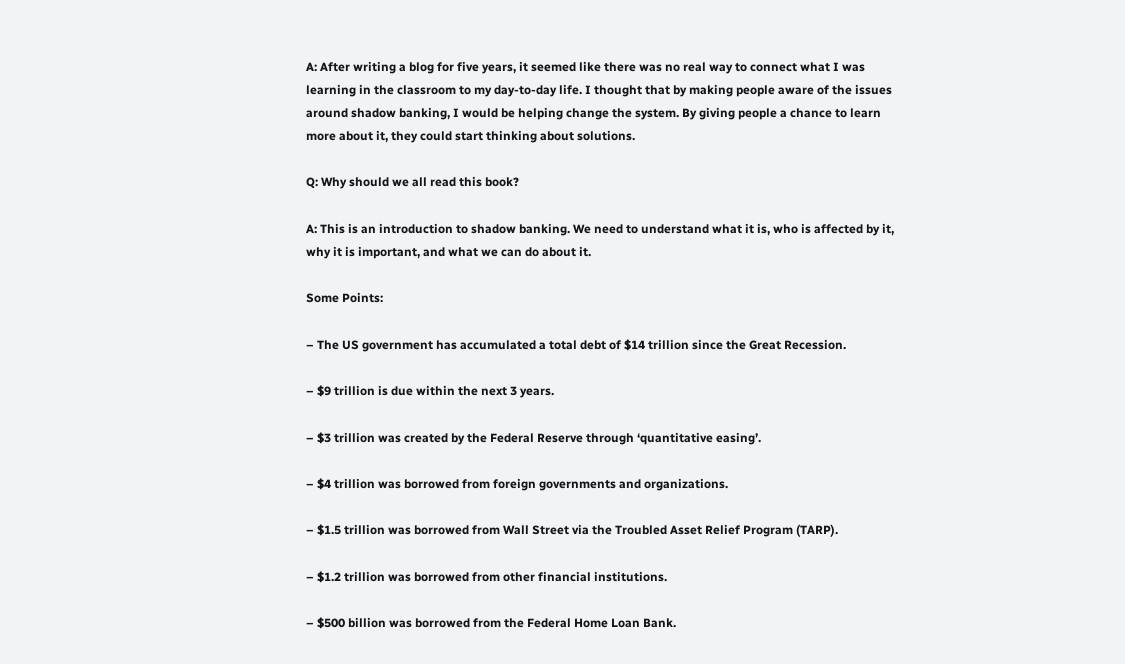A: After writing a blog for five years, it seemed like there was no real way to connect what I was learning in the classroom to my day-to-day life. I thought that by making people aware of the issues around shadow banking, I would be helping change the system. By giving people a chance to learn more about it, they could start thinking about solutions.

Q: Why should we all read this book?

A: This is an introduction to shadow banking. We need to understand what it is, who is affected by it, why it is important, and what we can do about it.

Some Points:

– The US government has accumulated a total debt of $14 trillion since the Great Recession.

– $9 trillion is due within the next 3 years.

– $3 trillion was created by the Federal Reserve through ‘quantitative easing’.

– $4 trillion was borrowed from foreign governments and organizations.

– $1.5 trillion was borrowed from Wall Street via the Troubled Asset Relief Program (TARP).

– $1.2 trillion was borrowed from other financial institutions.

– $500 billion was borrowed from the Federal Home Loan Bank.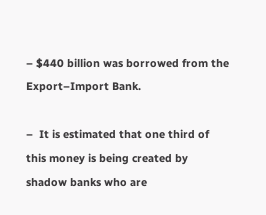– $440 billion was borrowed from the Export–Import Bank.

–  It is estimated that one third of this money is being created by shadow banks who are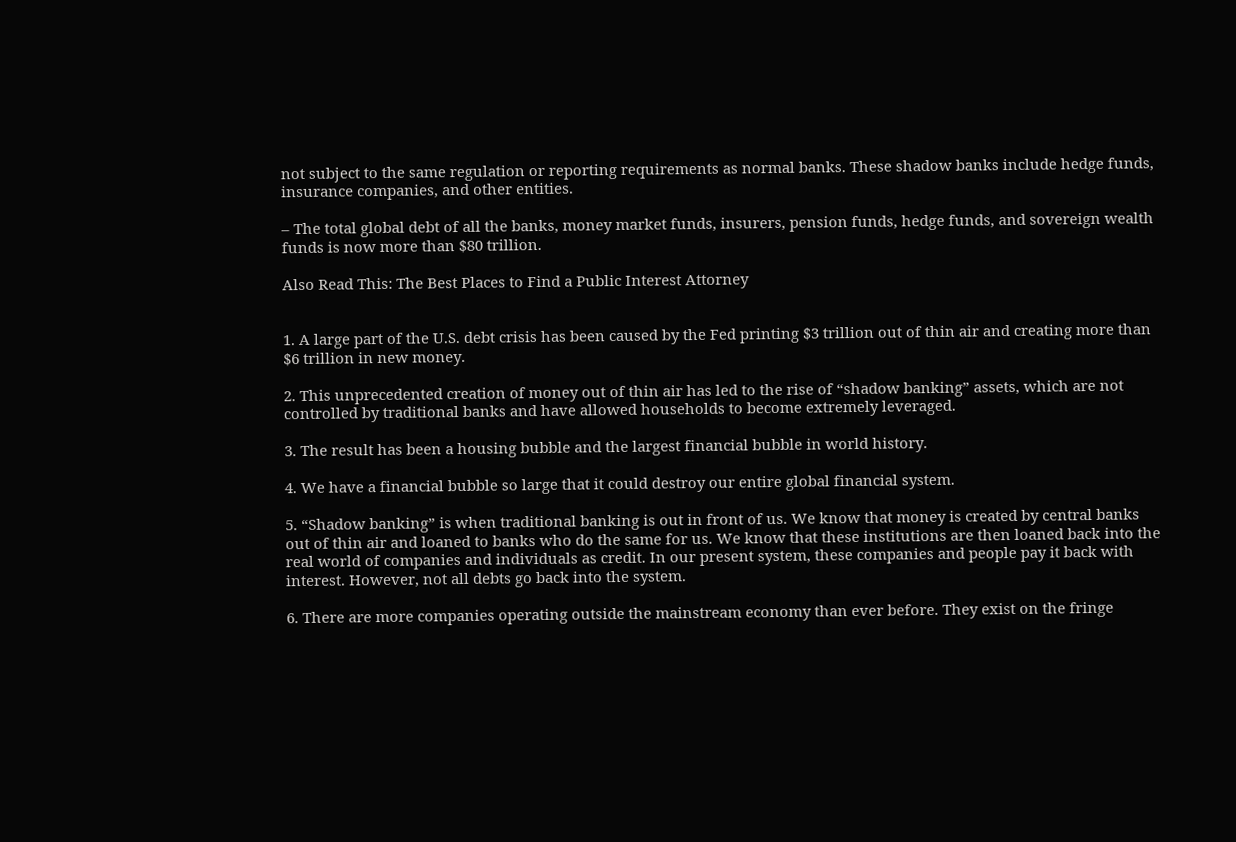not subject to the same regulation or reporting requirements as normal banks. These shadow banks include hedge funds, insurance companies, and other entities.

– The total global debt of all the banks, money market funds, insurers, pension funds, hedge funds, and sovereign wealth funds is now more than $80 trillion.

Also Read This: The Best Places to Find a Public Interest Attorney


1. A large part of the U.S. debt crisis has been caused by the Fed printing $3 trillion out of thin air and creating more than $6 trillion in new money.

2. This unprecedented creation of money out of thin air has led to the rise of “shadow banking” assets, which are not controlled by traditional banks and have allowed households to become extremely leveraged.

3. The result has been a housing bubble and the largest financial bubble in world history.

4. We have a financial bubble so large that it could destroy our entire global financial system.

5. “Shadow banking” is when traditional banking is out in front of us. We know that money is created by central banks out of thin air and loaned to banks who do the same for us. We know that these institutions are then loaned back into the real world of companies and individuals as credit. In our present system, these companies and people pay it back with interest. However, not all debts go back into the system.

6. There are more companies operating outside the mainstream economy than ever before. They exist on the fringe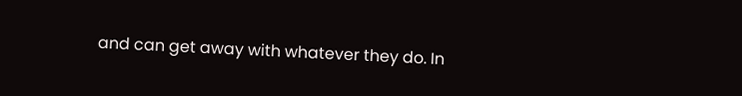and can get away with whatever they do. In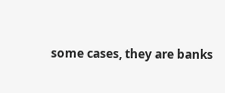some cases, they are banks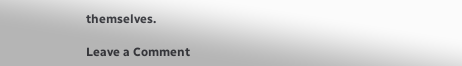themselves.

Leave a Comment